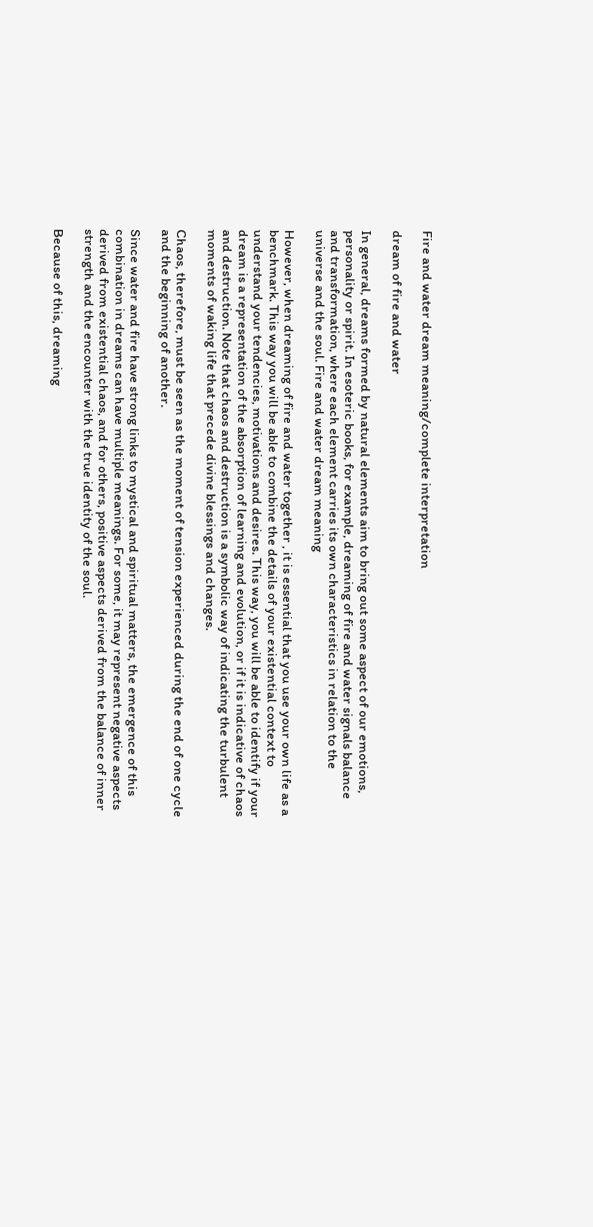Fire and water dream meaning/complete interpretation

dream of fire and water

In general, dreams formed by natural elements aim to bring out some aspect of our emotions, personality or spirit. In esoteric books, for example, dreaming of fire and water signals balance and transformation, where each element carries its own characteristics in relation to the universe and the soul. Fire and water dream meaning

However, when dreaming of fire and water together , it is essential that you use your own life as a benchmark. This way you will be able to combine the details of your existential context to understand your tendencies, motivations and desires. This way, you will be able to identify if your dream is a representation of the absorption of learning and evolution, or if it is indicative of chaos and destruction. Note that chaos and destruction is a symbolic way of indicating the turbulent moments of waking life that precede divine blessings and changes.

Chaos, therefore, must be seen as the moment of tension experienced during the end of one cycle and the beginning of another.

Since water and fire have strong links to mystical and spiritual matters, the emergence of this combination in dreams can have multiple meanings. For some, it may represent negative aspects derived from existential chaos, and for others, positive aspects derived from the balance of inner strength and the encounter with the true identity of the soul.

Because of this, dreaming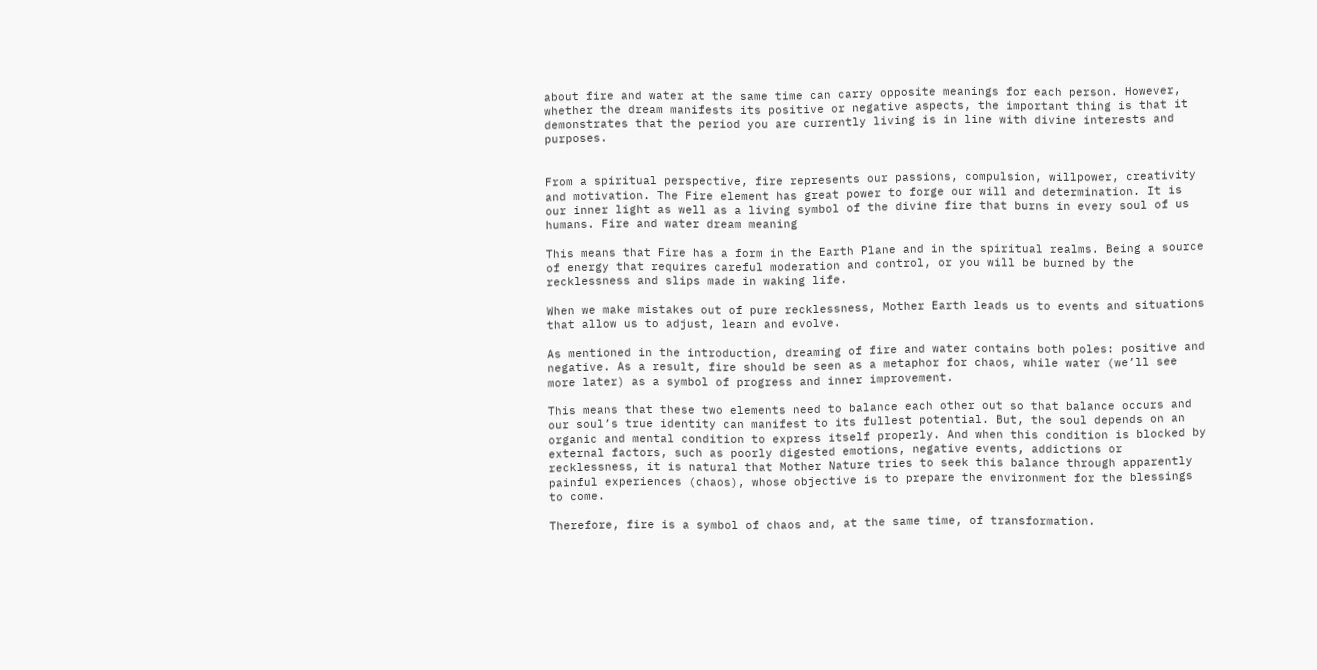about fire and water at the same time can carry opposite meanings for each person. However, whether the dream manifests its positive or negative aspects, the important thing is that it demonstrates that the period you are currently living is in line with divine interests and purposes.


From a spiritual perspective, fire represents our passions, compulsion, willpower, creativity and motivation. The Fire element has great power to forge our will and determination. It is our inner light as well as a living symbol of the divine fire that burns in every soul of us humans. Fire and water dream meaning

This means that Fire has a form in the Earth Plane and in the spiritual realms. Being a source of energy that requires careful moderation and control, or you will be burned by the recklessness and slips made in waking life.

When we make mistakes out of pure recklessness, Mother Earth leads us to events and situations that allow us to adjust, learn and evolve.

As mentioned in the introduction, dreaming of fire and water contains both poles: positive and negative. As a result, fire should be seen as a metaphor for chaos, while water (we’ll see more later) as a symbol of progress and inner improvement.

This means that these two elements need to balance each other out so that balance occurs and our soul’s true identity can manifest to its fullest potential. But, the soul depends on an organic and mental condition to express itself properly. And when this condition is blocked by external factors, such as poorly digested emotions, negative events, addictions or recklessness, it is natural that Mother Nature tries to seek this balance through apparently painful experiences (chaos), whose objective is to prepare the environment for the blessings to come.

Therefore, fire is a symbol of chaos and, at the same time, of transformation.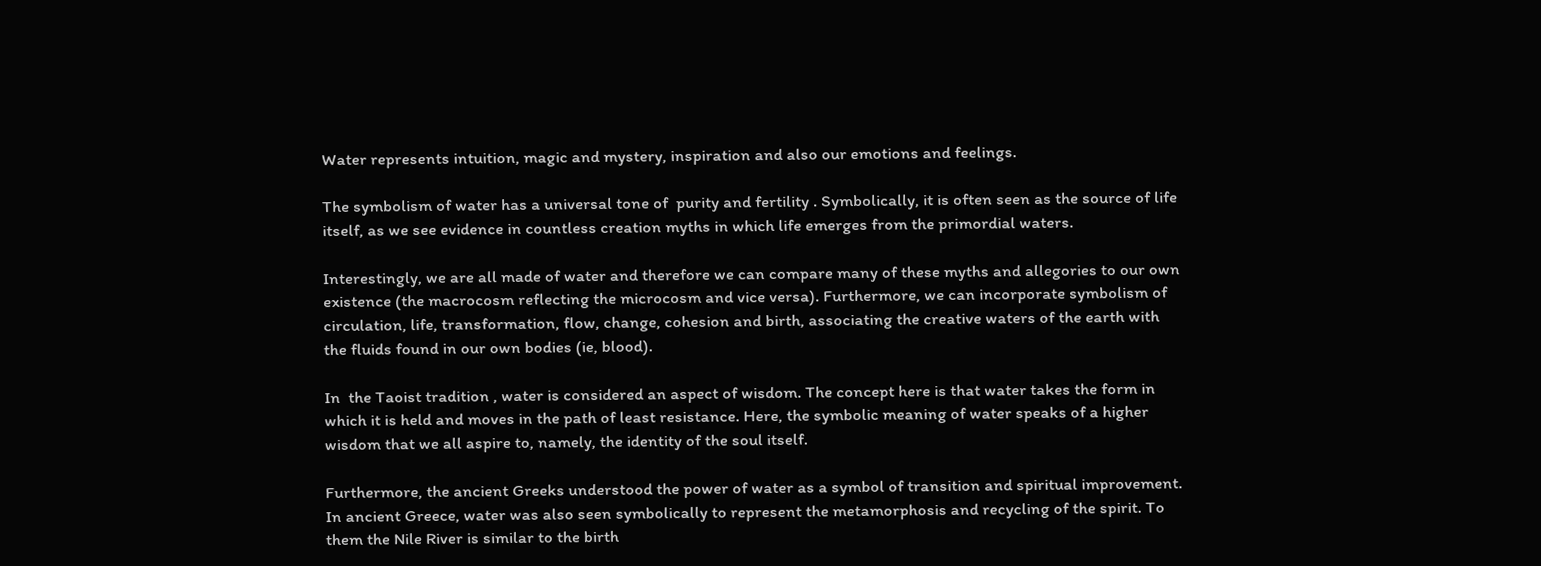Water represents intuition, magic and mystery, inspiration and also our emotions and feelings.

The symbolism of water has a universal tone of  purity and fertility . Symbolically, it is often seen as the source of life itself, as we see evidence in countless creation myths in which life emerges from the primordial waters.

Interestingly, we are all made of water and therefore we can compare many of these myths and allegories to our own existence (the macrocosm reflecting the microcosm and vice versa). Furthermore, we can incorporate symbolism of circulation, life, transformation, flow, change, cohesion and birth, associating the creative waters of the earth with the fluids found in our own bodies (ie, blood).

In  the Taoist tradition , water is considered an aspect of wisdom. The concept here is that water takes the form in which it is held and moves in the path of least resistance. Here, the symbolic meaning of water speaks of a higher wisdom that we all aspire to, namely, the identity of the soul itself.

Furthermore, the ancient Greeks understood the power of water as a symbol of transition and spiritual improvement. In ancient Greece, water was also seen symbolically to represent the metamorphosis and recycling of the spirit. To them the Nile River is similar to the birth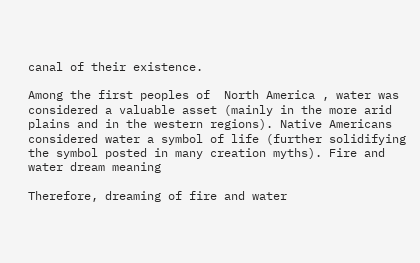canal of their existence.

Among the first peoples of  North America , water was considered a valuable asset (mainly in the more arid plains and in the western regions). Native Americans considered water a symbol of life (further solidifying the symbol posted in many creation myths). Fire and water dream meaning

Therefore, dreaming of fire and water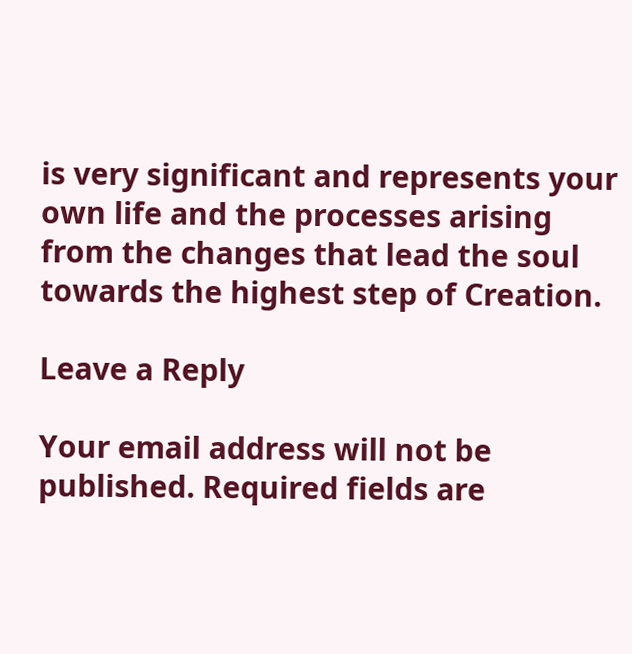is very significant and represents your own life and the processes arising from the changes that lead the soul towards the highest step of Creation.

Leave a Reply

Your email address will not be published. Required fields are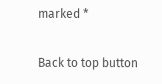marked *

Back to top button